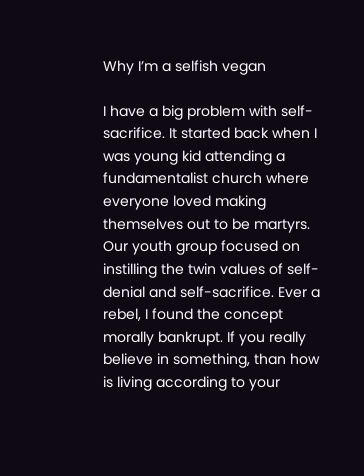Why I’m a selfish vegan

I have a big problem with self-sacrifice. It started back when I was young kid attending a fundamentalist church where everyone loved making themselves out to be martyrs. Our youth group focused on instilling the twin values of self-denial and self-sacrifice. Ever a rebel, I found the concept morally bankrupt. If you really believe in something, than how is living according to your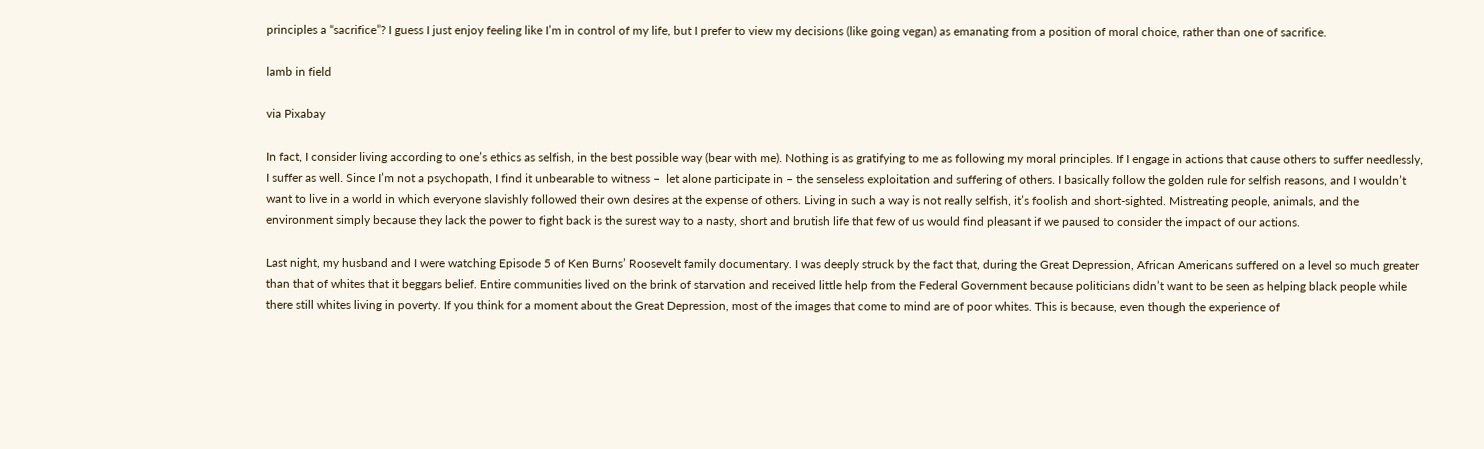principles a “sacrifice”? I guess I just enjoy feeling like I’m in control of my life, but I prefer to view my decisions (like going vegan) as emanating from a position of moral choice, rather than one of sacrifice.

lamb in field

via Pixabay

In fact, I consider living according to one’s ethics as selfish, in the best possible way (bear with me). Nothing is as gratifying to me as following my moral principles. If I engage in actions that cause others to suffer needlessly, I suffer as well. Since I’m not a psychopath, I find it unbearable to witness –  let alone participate in – the senseless exploitation and suffering of others. I basically follow the golden rule for selfish reasons, and I wouldn’t want to live in a world in which everyone slavishly followed their own desires at the expense of others. Living in such a way is not really selfish, it’s foolish and short-sighted. Mistreating people, animals, and the environment simply because they lack the power to fight back is the surest way to a nasty, short and brutish life that few of us would find pleasant if we paused to consider the impact of our actions.

Last night, my husband and I were watching Episode 5 of Ken Burns’ Roosevelt family documentary. I was deeply struck by the fact that, during the Great Depression, African Americans suffered on a level so much greater than that of whites that it beggars belief. Entire communities lived on the brink of starvation and received little help from the Federal Government because politicians didn’t want to be seen as helping black people while there still whites living in poverty. If you think for a moment about the Great Depression, most of the images that come to mind are of poor whites. This is because, even though the experience of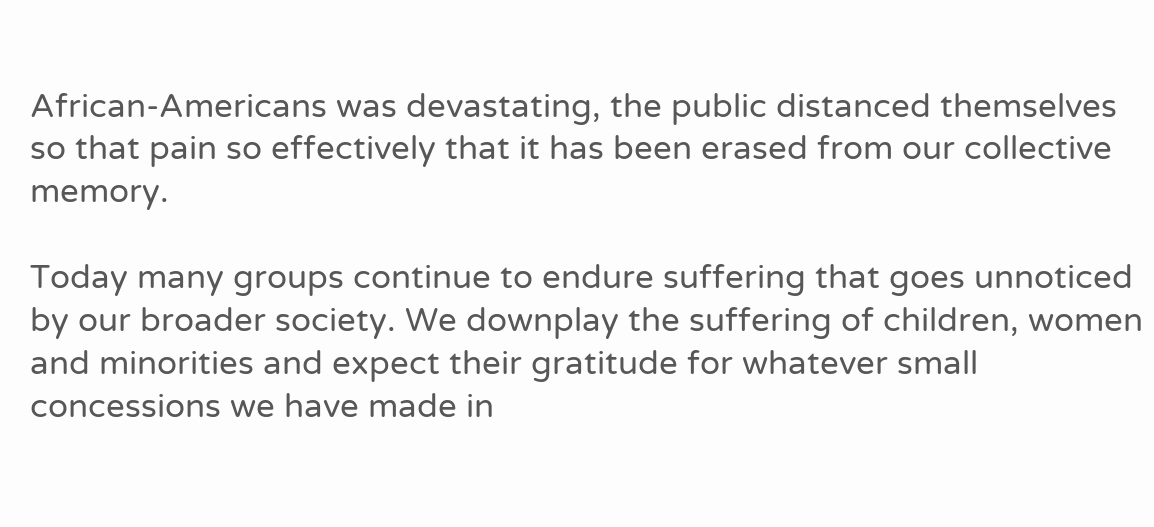African-Americans was devastating, the public distanced themselves so that pain so effectively that it has been erased from our collective memory.

Today many groups continue to endure suffering that goes unnoticed by our broader society. We downplay the suffering of children, women and minorities and expect their gratitude for whatever small concessions we have made in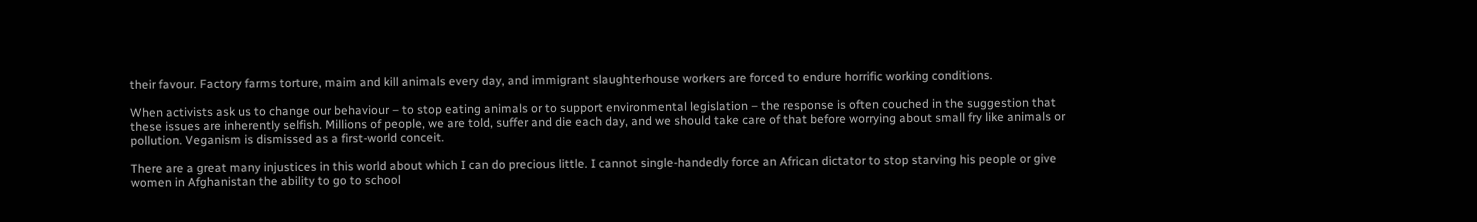their favour. Factory farms torture, maim and kill animals every day, and immigrant slaughterhouse workers are forced to endure horrific working conditions.

When activists ask us to change our behaviour – to stop eating animals or to support environmental legislation – the response is often couched in the suggestion that these issues are inherently selfish. Millions of people, we are told, suffer and die each day, and we should take care of that before worrying about small fry like animals or pollution. Veganism is dismissed as a first-world conceit.

There are a great many injustices in this world about which I can do precious little. I cannot single-handedly force an African dictator to stop starving his people or give women in Afghanistan the ability to go to school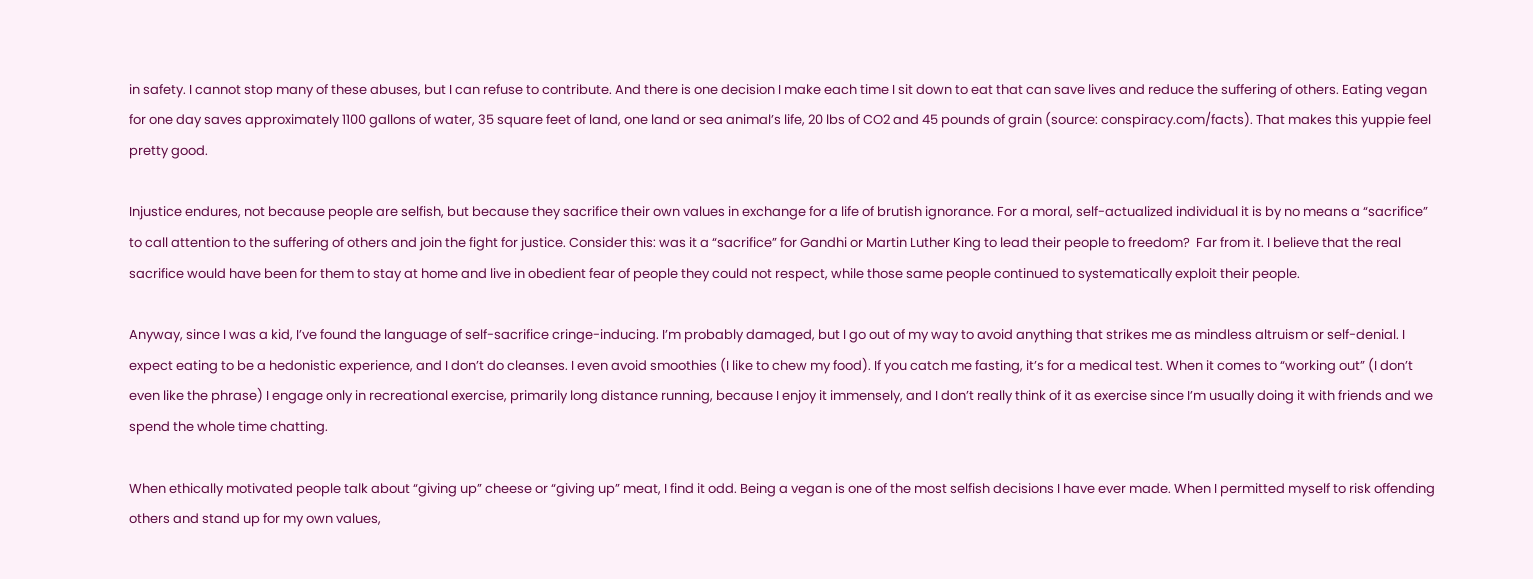in safety. I cannot stop many of these abuses, but I can refuse to contribute. And there is one decision I make each time I sit down to eat that can save lives and reduce the suffering of others. Eating vegan for one day saves approximately 1100 gallons of water, 35 square feet of land, one land or sea animal’s life, 20 lbs of CO2 and 45 pounds of grain (source: conspiracy.com/facts). That makes this yuppie feel pretty good.

Injustice endures, not because people are selfish, but because they sacrifice their own values in exchange for a life of brutish ignorance. For a moral, self-actualized individual it is by no means a “sacrifice” to call attention to the suffering of others and join the fight for justice. Consider this: was it a “sacrifice” for Gandhi or Martin Luther King to lead their people to freedom?  Far from it. I believe that the real sacrifice would have been for them to stay at home and live in obedient fear of people they could not respect, while those same people continued to systematically exploit their people.

Anyway, since I was a kid, I’ve found the language of self-sacrifice cringe-inducing. I’m probably damaged, but I go out of my way to avoid anything that strikes me as mindless altruism or self-denial. I expect eating to be a hedonistic experience, and I don’t do cleanses. I even avoid smoothies (I like to chew my food). If you catch me fasting, it’s for a medical test. When it comes to “working out” (I don’t even like the phrase) I engage only in recreational exercise, primarily long distance running, because I enjoy it immensely, and I don’t really think of it as exercise since I’m usually doing it with friends and we spend the whole time chatting.

When ethically motivated people talk about “giving up” cheese or “giving up” meat, I find it odd. Being a vegan is one of the most selfish decisions I have ever made. When I permitted myself to risk offending others and stand up for my own values,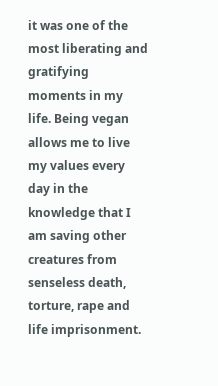it was one of the most liberating and gratifying moments in my life. Being vegan allows me to live my values every day in the knowledge that I am saving other creatures from senseless death, torture, rape and life imprisonment.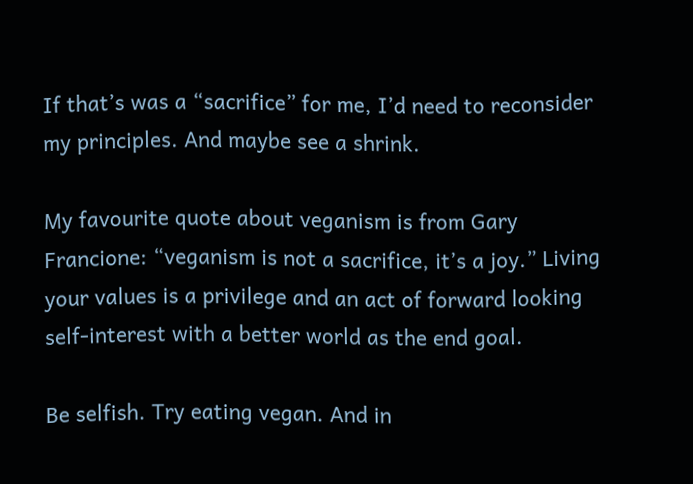If that’s was a “sacrifice” for me, I’d need to reconsider my principles. And maybe see a shrink.

My favourite quote about veganism is from Gary Francione: “veganism is not a sacrifice, it’s a joy.” Living your values is a privilege and an act of forward looking self-interest with a better world as the end goal.

Be selfish. Try eating vegan. And in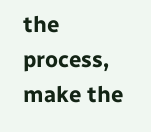the process, make the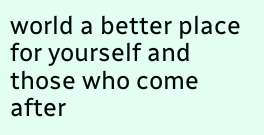world a better place for yourself and those who come after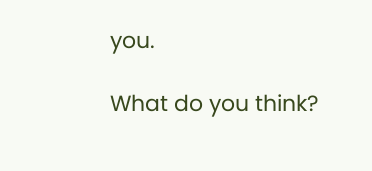you.

What do you think?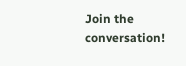Join the conversation!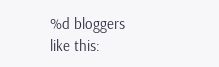%d bloggers like this: